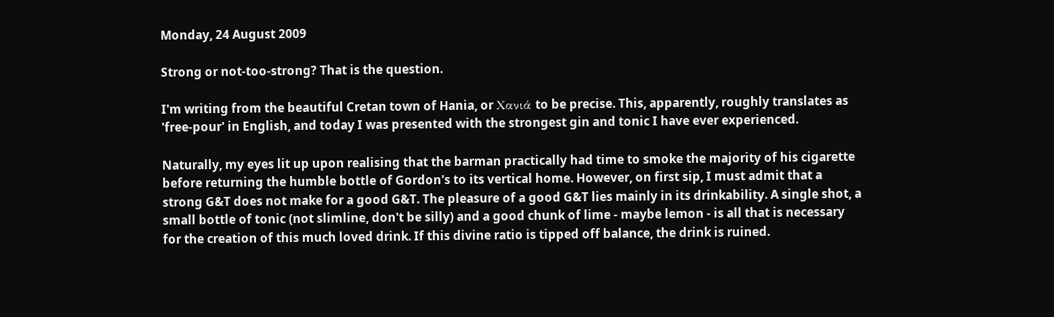Monday, 24 August 2009

Strong or not-too-strong? That is the question.

I'm writing from the beautiful Cretan town of Hania, or Χανιά to be precise. This, apparently, roughly translates as 'free-pour' in English, and today I was presented with the strongest gin and tonic I have ever experienced.

Naturally, my eyes lit up upon realising that the barman practically had time to smoke the majority of his cigarette before returning the humble bottle of Gordon's to its vertical home. However, on first sip, I must admit that a strong G&T does not make for a good G&T. The pleasure of a good G&T lies mainly in its drinkability. A single shot, a small bottle of tonic (not slimline, don't be silly) and a good chunk of lime - maybe lemon - is all that is necessary for the creation of this much loved drink. If this divine ratio is tipped off balance, the drink is ruined.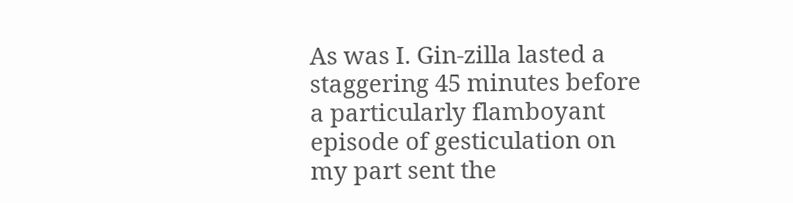As was I. Gin-zilla lasted a staggering 45 minutes before a particularly flamboyant episode of gesticulation on my part sent the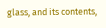glass, and its contents,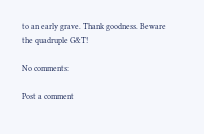to an early grave. Thank goodness. Beware the quadruple G&T!

No comments:

Post a comment